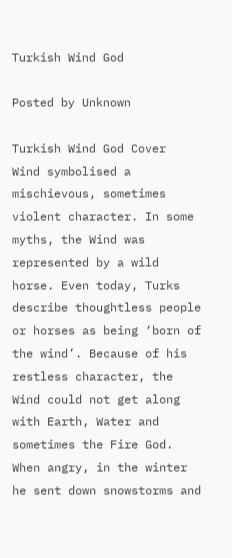Turkish Wind God

Posted by Unknown

Turkish Wind God Cover
Wind symbolised a mischievous, sometimes violent character. In some myths, the Wind was represented by a wild horse. Even today, Turks describe thoughtless people or horses as being ‘born of the wind’. Because of his restless character, the Wind could not get along with Earth, Water and sometimes the Fire God. When angry, in the winter he sent down snowstorms and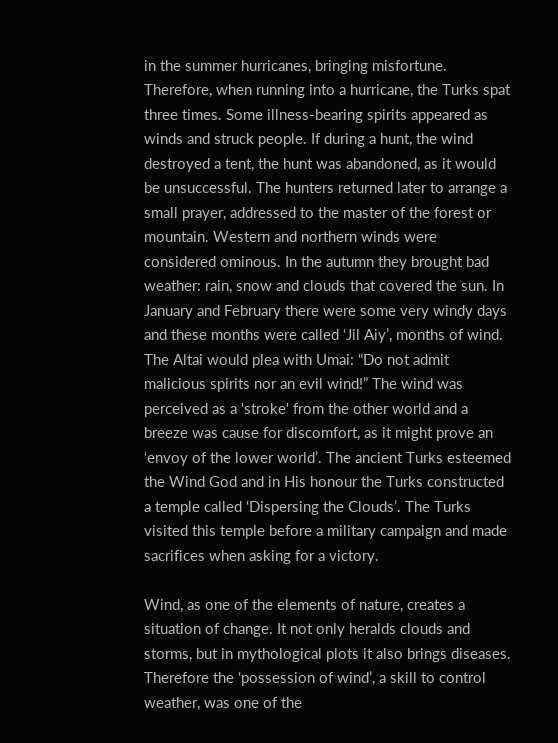in the summer hurricanes, bringing misfortune. Therefore, when running into a hurricane, the Turks spat three times. Some illness-bearing spirits appeared as winds and struck people. If during a hunt, the wind destroyed a tent, the hunt was abandoned, as it would be unsuccessful. The hunters returned later to arrange a small prayer, addressed to the master of the forest or mountain. Western and northern winds were considered ominous. In the autumn they brought bad weather: rain, snow and clouds that covered the sun. In January and February there were some very windy days and these months were called ‘Jil Aiy’, months of wind. The Altai would plea with Umai: “Do not admit malicious spirits nor an evil wind!” The wind was perceived as a 'stroke' from the other world and a breeze was cause for discomfort, as it might prove an ‘envoy of the lower world’. The ancient Turks esteemed the Wind God and in His honour the Turks constructed a temple called ‘Dispersing the Clouds’. The Turks visited this temple before a military campaign and made sacrifices when asking for a victory.

Wind, as one of the elements of nature, creates a situation of change. It not only heralds clouds and storms, but in mythological plots it also brings diseases. Therefore the ‘possession of wind’, a skill to control weather, was one of the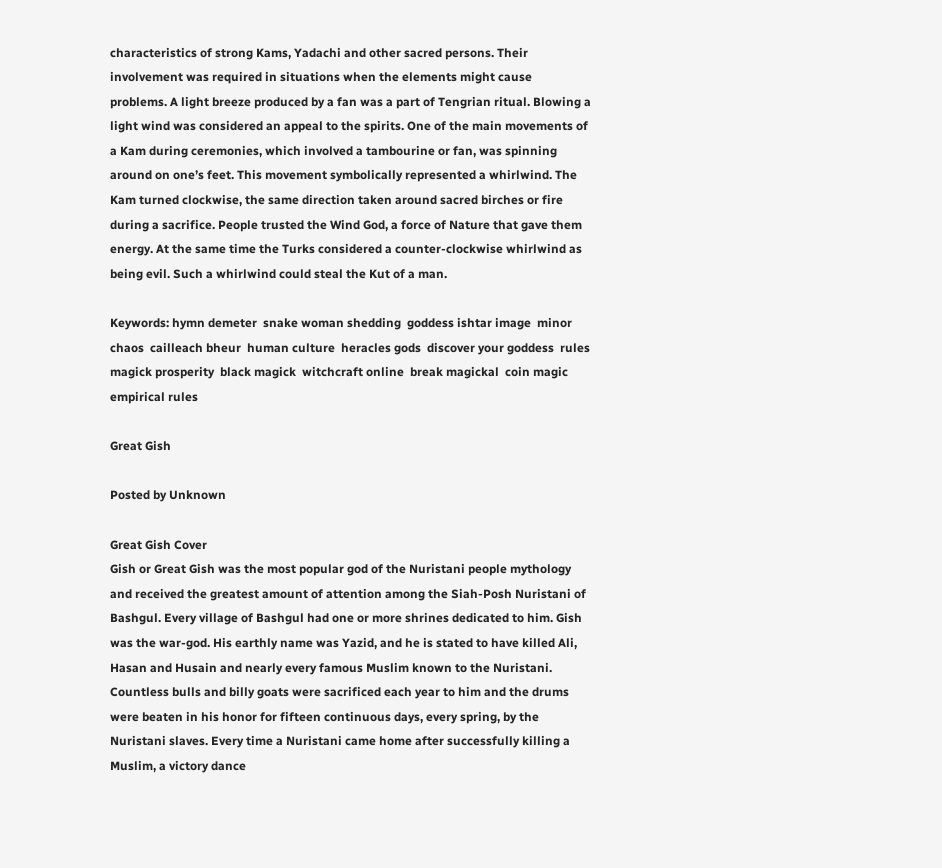characteristics of strong Kams, Yadachi and other sacred persons. Their involvement was required in situations when the elements might cause problems. A light breeze produced by a fan was a part of Tengrian ritual. Blowing a light wind was considered an appeal to the spirits. One of the main movements of a Kam during ceremonies, which involved a tambourine or fan, was spinning around on one’s feet. This movement symbolically represented a whirlwind. The Kam turned clockwise, the same direction taken around sacred birches or fire during a sacrifice. People trusted the Wind God, a force of Nature that gave them energy. At the same time the Turks considered a counter-clockwise whirlwind as being evil. Such a whirlwind could steal the Kut of a man.

Keywords: hymn demeter  snake woman shedding  goddess ishtar image  minor chaos  cailleach bheur  human culture  heracles gods  discover your goddess  rules magick prosperity  black magick  witchcraft online  break magickal  coin magic  empirical rules

Great Gish

Posted by Unknown

Great Gish Cover
Gish or Great Gish was the most popular god of the Nuristani people mythology and received the greatest amount of attention among the Siah-Posh Nuristani of Bashgul. Every village of Bashgul had one or more shrines dedicated to him. Gish was the war-god. His earthly name was Yazid, and he is stated to have killed Ali, Hasan and Husain and nearly every famous Muslim known to the Nuristani. Countless bulls and billy goats were sacrificed each year to him and the drums were beaten in his honor for fifteen continuous days, every spring, by the Nuristani slaves. Every time a Nuristani came home after successfully killing a Muslim, a victory dance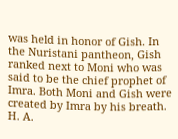was held in honor of Gish. In the Nuristani pantheon, Gish ranked next to Moni who was said to be the chief prophet of Imra. Both Moni and Gish were created by Imra by his breath. H. A.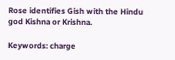Rose identifies Gish with the Hindu god Kishna or Krishna.

Keywords: charge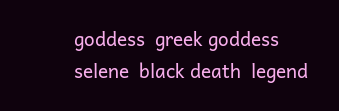goddess  greek goddess selene  black death  legend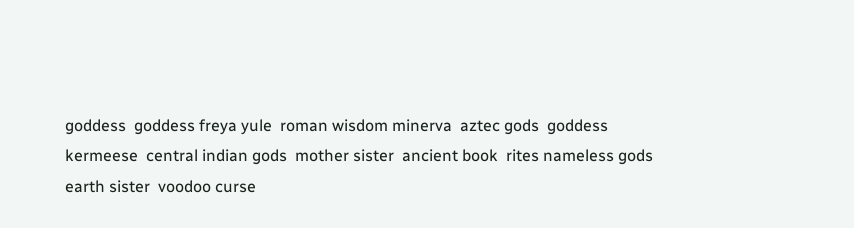goddess  goddess freya yule  roman wisdom minerva  aztec gods  goddess kermeese  central indian gods  mother sister  ancient book  rites nameless gods  earth sister  voodoo curse